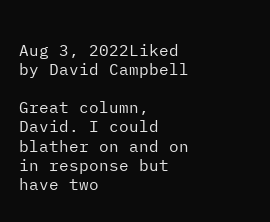Aug 3, 2022Liked by David Campbell

Great column, David. I could blather on and on in response but have two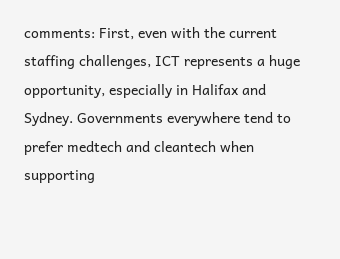comments: First, even with the current staffing challenges, ICT represents a huge opportunity, especially in Halifax and Sydney. Governments everywhere tend to prefer medtech and cleantech when supporting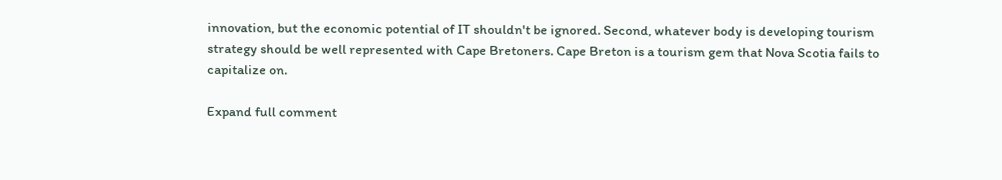innovation, but the economic potential of IT shouldn't be ignored. Second, whatever body is developing tourism strategy should be well represented with Cape Bretoners. Cape Breton is a tourism gem that Nova Scotia fails to capitalize on.

Expand full comment